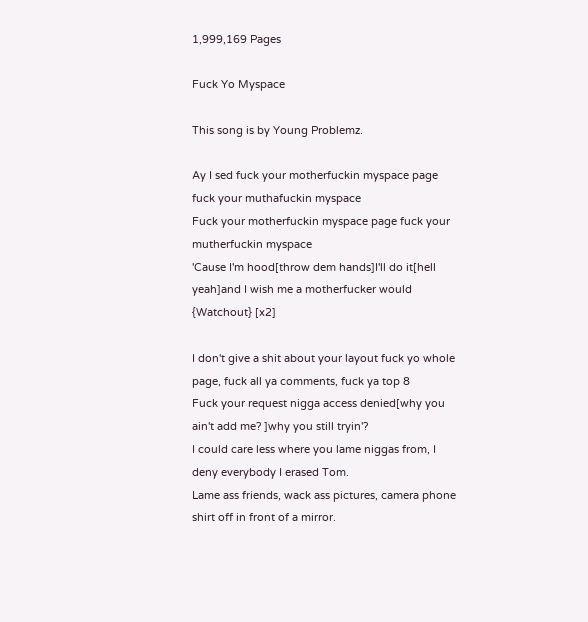1,999,169 Pages

Fuck Yo Myspace

This song is by Young Problemz.

Ay I sed fuck your motherfuckin myspace page fuck your muthafuckin myspace
Fuck your motherfuckin myspace page fuck your mutherfuckin myspace
'Cause I'm hood[throw dem hands]I'll do it[hell yeah]and I wish me a motherfucker would
{Watchout} [x2]

I don't give a shit about your layout fuck yo whole page, fuck all ya comments, fuck ya top 8
Fuck your request nigga access denied[why you ain't add me? ]why you still tryin'?
I could care less where you lame niggas from, I deny everybody I erased Tom.
Lame ass friends, wack ass pictures, camera phone shirt off in front of a mirror.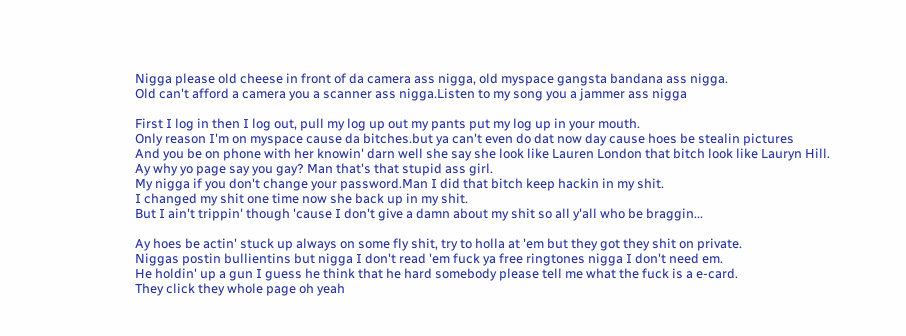Nigga please old cheese in front of da camera ass nigga, old myspace gangsta bandana ass nigga.
Old can't afford a camera you a scanner ass nigga.Listen to my song you a jammer ass nigga

First I log in then I log out, pull my log up out my pants put my log up in your mouth.
Only reason I'm on myspace cause da bitches.but ya can't even do dat now day cause hoes be stealin pictures
And you be on phone with her knowin' darn well she say she look like Lauren London that bitch look like Lauryn Hill.
Ay why yo page say you gay? Man that's that stupid ass girl.
My nigga if you don't change your password.Man I did that bitch keep hackin in my shit.
I changed my shit one time now she back up in my shit.
But I ain't trippin' though 'cause I don't give a damn about my shit so all y'all who be braggin...

Ay hoes be actin' stuck up always on some fly shit, try to holla at 'em but they got they shit on private.
Niggas postin bullientins but nigga I don't read 'em fuck ya free ringtones nigga I don't need em.
He holdin' up a gun I guess he think that he hard somebody please tell me what the fuck is a e-card.
They click they whole page oh yeah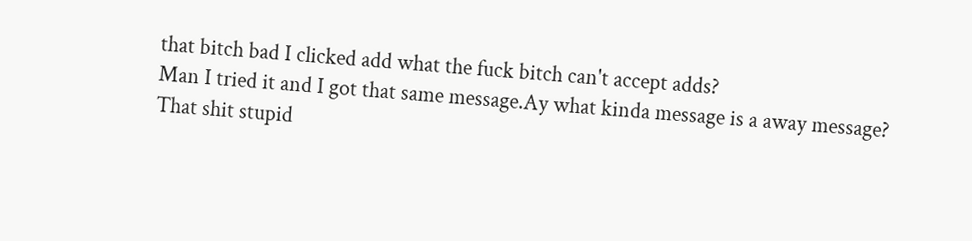that bitch bad I clicked add what the fuck bitch can't accept adds?
Man I tried it and I got that same message.Ay what kinda message is a away message?
That shit stupid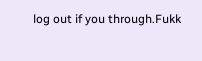log out if you through.Fukk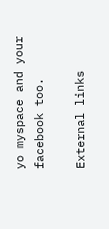yo myspace and your facebook too.

External links